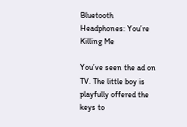Bluetooth Headphones: You’re Killing Me

You’ve seen the ad on TV. The little boy is playfully offered the keys to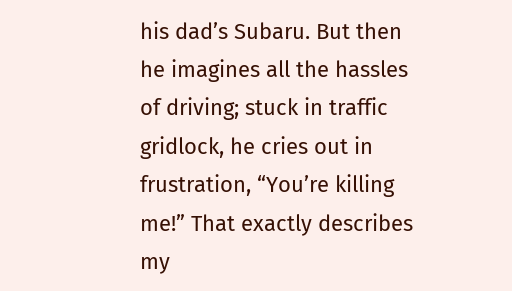his dad’s Subaru. But then he imagines all the hassles of driving; stuck in traffic gridlock, he cries out in frustration, “You’re killing me!” That exactly describes my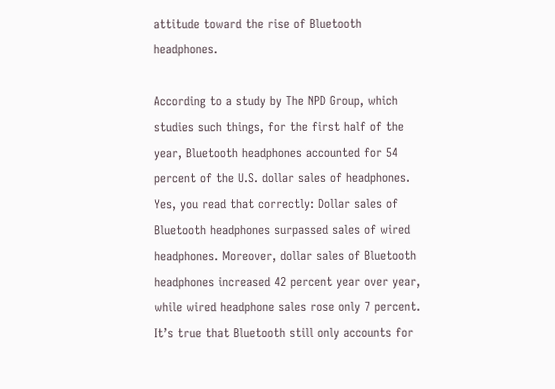attitude toward the rise of Bluetooth headphones.

According to a study by The NPD Group, which studies such things, for the first half of the year, Bluetooth headphones accounted for 54 percent of the U.S. dollar sales of headphones. Yes, you read that correctly: Dollar sales of Bluetooth headphones surpassed sales of wired headphones. Moreover, dollar sales of Bluetooth headphones increased 42 percent year over year, while wired headphone sales rose only 7 percent. It’s true that Bluetooth still only accounts for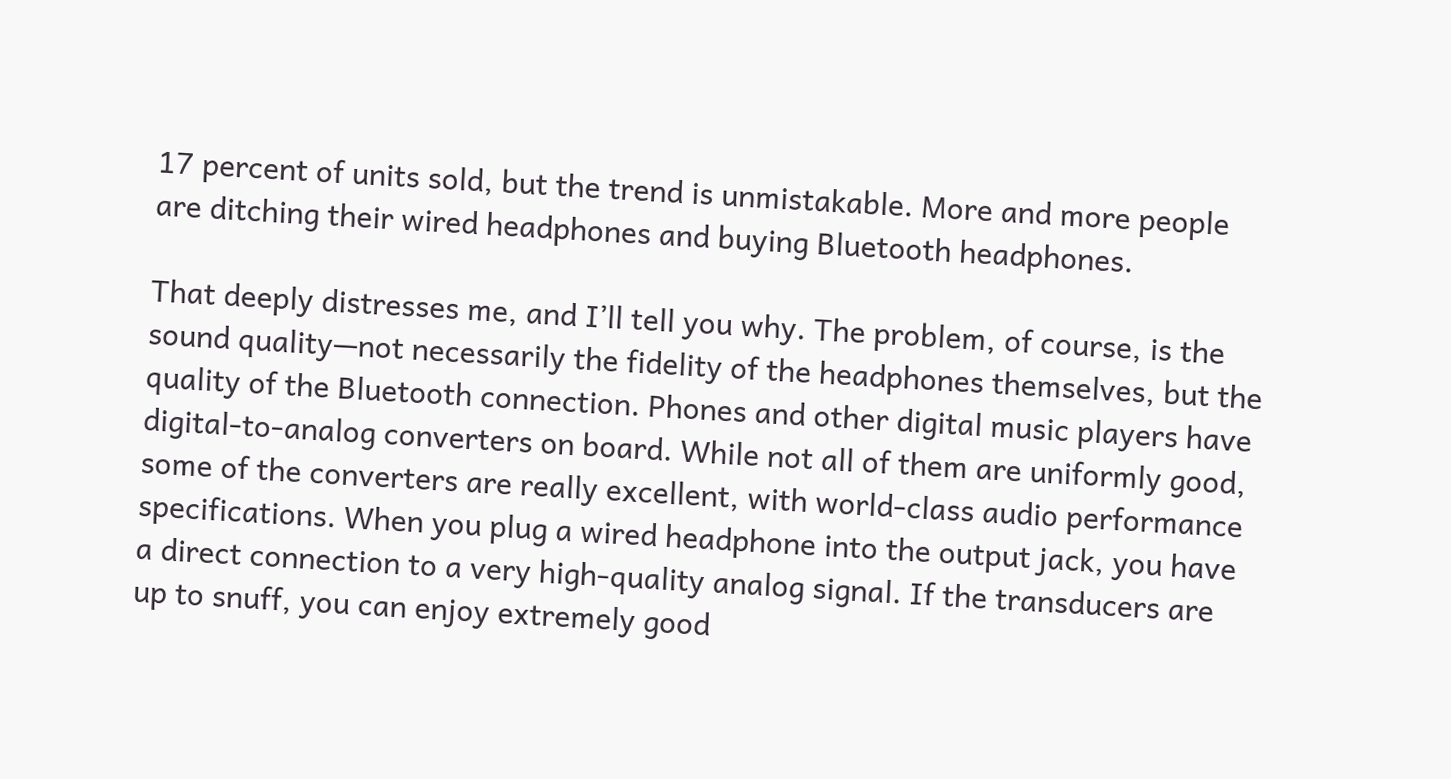17 percent of units sold, but the trend is unmistakable. More and more people are ditching their wired headphones and buying Bluetooth headphones.

That deeply distresses me, and I’ll tell you why. The problem, of course, is the sound quality—not necessarily the fidelity of the headphones themselves, but the quality of the Bluetooth connection. Phones and other digital music players have digital-to-analog converters on board. While not all of them are uniformly good, some of the converters are really excellent, with world-class audio performance specifications. When you plug a wired headphone into the output jack, you have a direct connection to a very high-quality analog signal. If the transducers are up to snuff, you can enjoy extremely good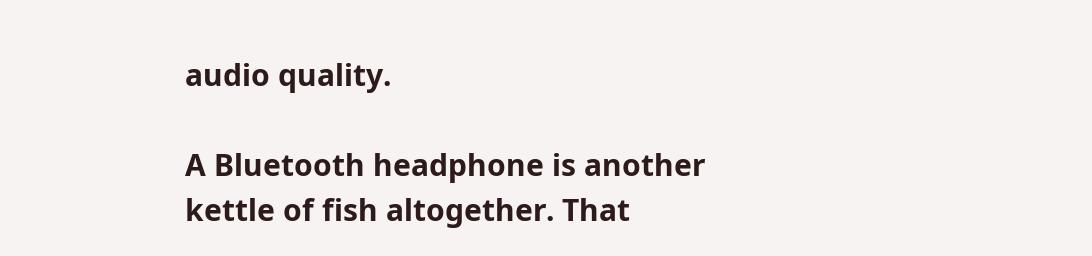audio quality.

A Bluetooth headphone is another kettle of fish altogether. That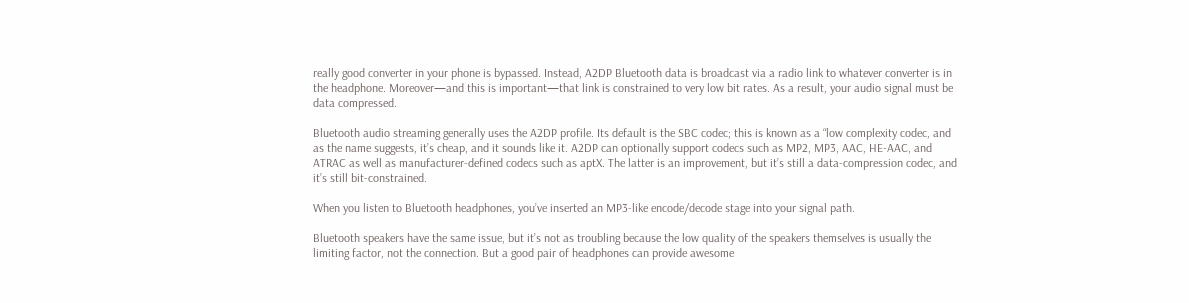really good converter in your phone is bypassed. Instead, A2DP Bluetooth data is broadcast via a radio link to whatever converter is in the headphone. Moreover—and this is important—that link is constrained to very low bit rates. As a result, your audio signal must be data compressed.

Bluetooth audio streaming generally uses the A2DP profile. Its default is the SBC codec; this is known as a “low complexity codec, and as the name suggests, it’s cheap, and it sounds like it. A2DP can optionally support codecs such as MP2, MP3, AAC, HE-AAC, and ATRAC as well as manufacturer-defined codecs such as aptX. The latter is an improvement, but it’s still a data-compression codec, and it’s still bit-constrained.

When you listen to Bluetooth headphones, you’ve inserted an MP3-like encode/decode stage into your signal path.

Bluetooth speakers have the same issue, but it’s not as troubling because the low quality of the speakers themselves is usually the limiting factor, not the connection. But a good pair of headphones can provide awesome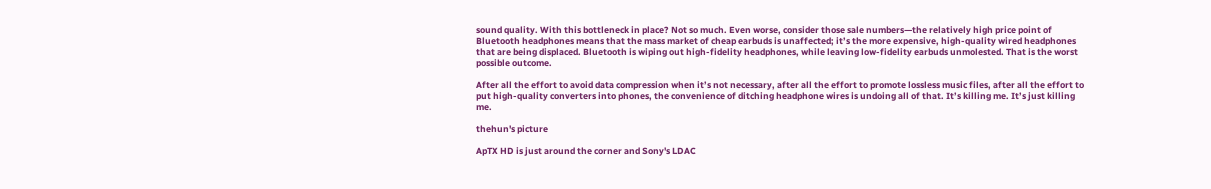sound quality. With this bottleneck in place? Not so much. Even worse, consider those sale numbers—the relatively high price point of Bluetooth headphones means that the mass market of cheap earbuds is unaffected; it’s the more expensive, high-quality wired headphones that are being displaced. Bluetooth is wiping out high-fidelity headphones, while leaving low-fidelity earbuds unmolested. That is the worst possible outcome.

After all the effort to avoid data compression when it’s not necessary, after all the effort to promote lossless music files, after all the effort to put high-quality converters into phones, the convenience of ditching headphone wires is undoing all of that. It’s killing me. It’s just killing me.

thehun's picture

ApTX HD is just around the corner and Sony's LDAC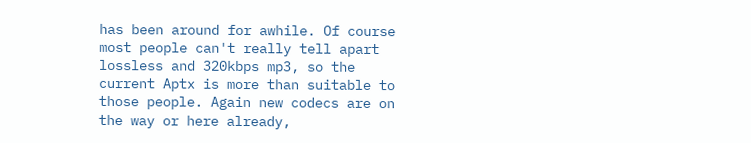has been around for awhile. Of course most people can't really tell apart lossless and 320kbps mp3, so the current Aptx is more than suitable to those people. Again new codecs are on the way or here already,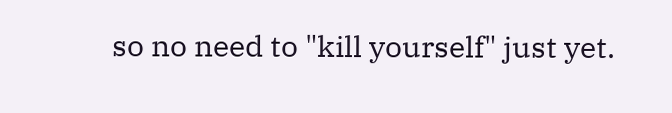so no need to "kill yourself" just yet.